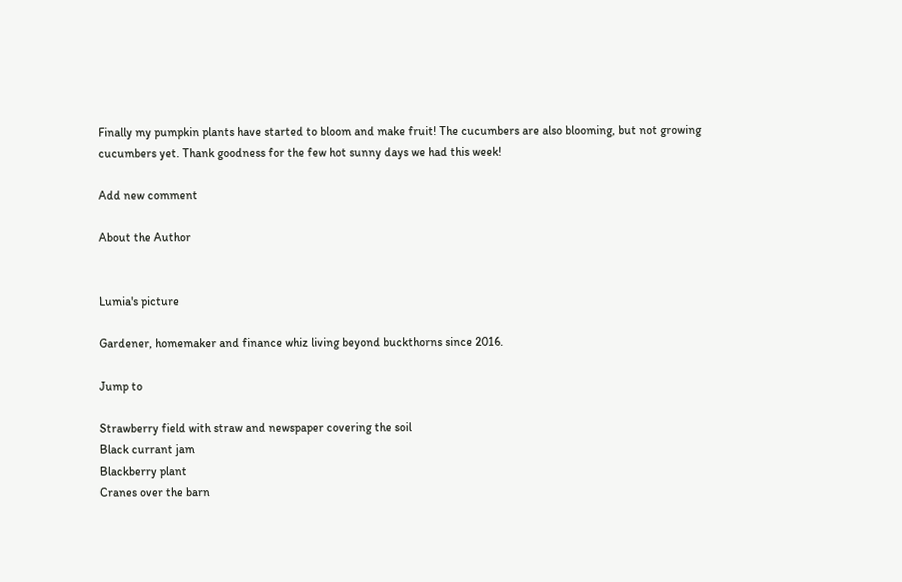Finally my pumpkin plants have started to bloom and make fruit! The cucumbers are also blooming, but not growing cucumbers yet. Thank goodness for the few hot sunny days we had this week!

Add new comment

About the Author


Lumia's picture

Gardener, homemaker and finance whiz living beyond buckthorns since 2016.

Jump to

Strawberry field with straw and newspaper covering the soil
Black currant jam
Blackberry plant
Cranes over the barn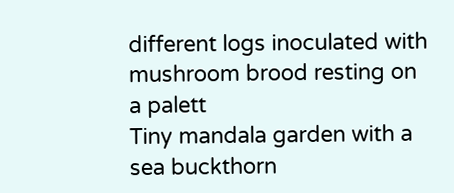different logs inoculated with mushroom brood resting on a palett
Tiny mandala garden with a sea buckthorn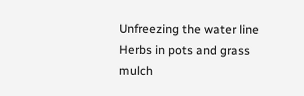Unfreezing the water line
Herbs in pots and grass mulch